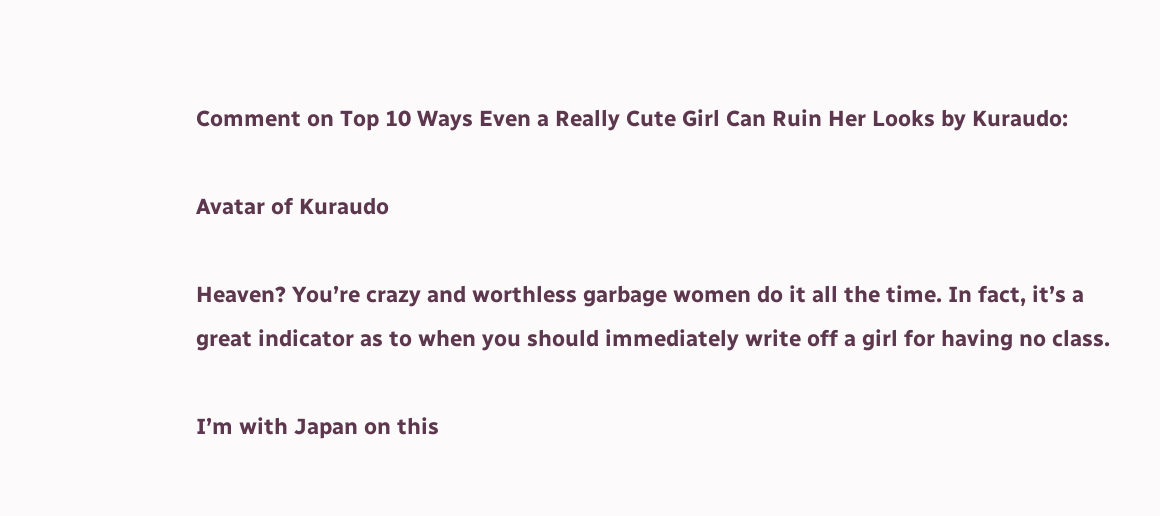Comment on Top 10 Ways Even a Really Cute Girl Can Ruin Her Looks by Kuraudo:

Avatar of Kuraudo

Heaven? You’re crazy and worthless garbage women do it all the time. In fact, it’s a great indicator as to when you should immediately write off a girl for having no class.

I’m with Japan on this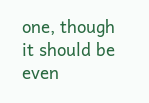one, though it should be even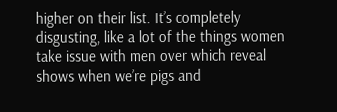higher on their list. It’s completely disgusting, like a lot of the things women take issue with men over which reveal shows when we’re pigs and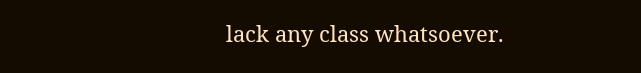lack any class whatsoever.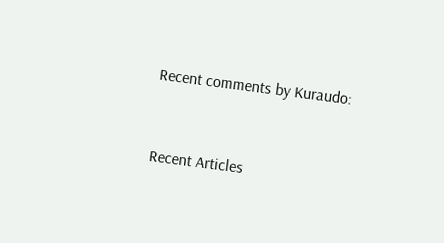Recent comments by Kuraudo:


Recent Articles